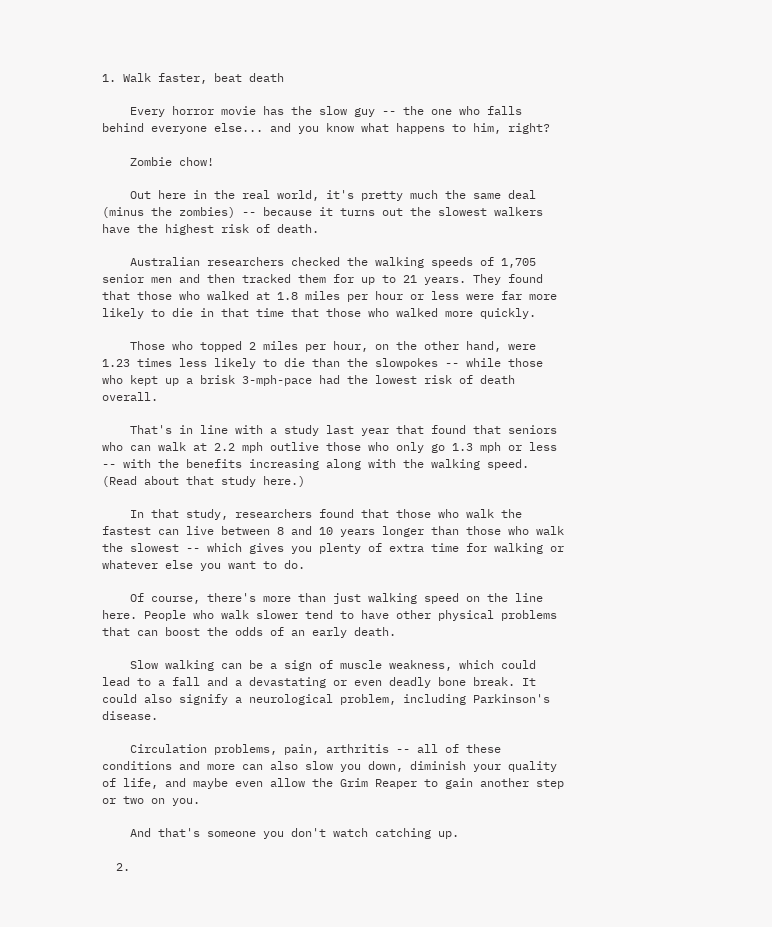1. Walk faster, beat death

    Every horror movie has the slow guy -- the one who falls behind everyone else... and you know what happens to him, right?

    Zombie chow!

    Out here in the real world, it's pretty much the same deal (minus the zombies) -- because it turns out the slowest walkers have the highest risk of death.

    Australian researchers checked the walking speeds of 1,705 senior men and then tracked them for up to 21 years. They found that those who walked at 1.8 miles per hour or less were far more likely to die in that time that those who walked more quickly.

    Those who topped 2 miles per hour, on the other hand, were 1.23 times less likely to die than the slowpokes -- while those who kept up a brisk 3-mph-pace had the lowest risk of death overall.

    That's in line with a study last year that found that seniors who can walk at 2.2 mph outlive those who only go 1.3 mph or less -- with the benefits increasing along with the walking speed. (Read about that study here.)

    In that study, researchers found that those who walk the fastest can live between 8 and 10 years longer than those who walk the slowest -- which gives you plenty of extra time for walking or whatever else you want to do.

    Of course, there's more than just walking speed on the line here. People who walk slower tend to have other physical problems that can boost the odds of an early death.

    Slow walking can be a sign of muscle weakness, which could lead to a fall and a devastating or even deadly bone break. It could also signify a neurological problem, including Parkinson's disease.

    Circulation problems, pain, arthritis -- all of these conditions and more can also slow you down, diminish your quality of life, and maybe even allow the Grim Reaper to gain another step or two on you.

    And that's someone you don't watch catching up.

  2.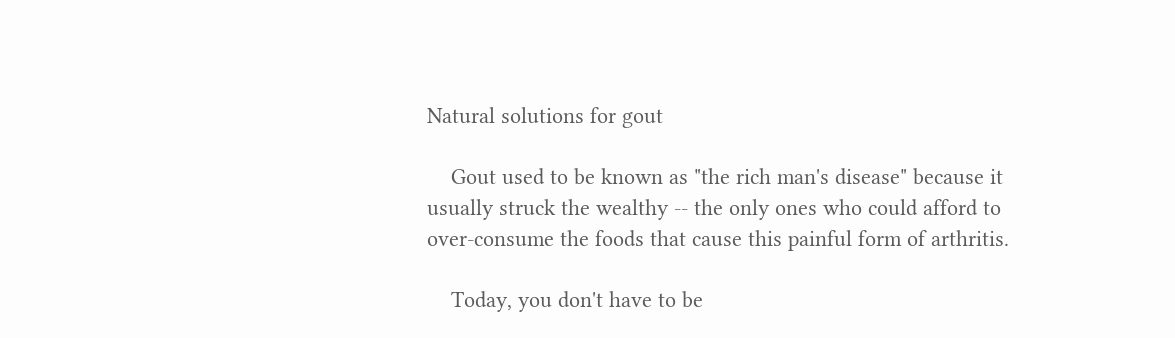Natural solutions for gout

    Gout used to be known as "the rich man's disease" because it usually struck the wealthy -- the only ones who could afford to over-consume the foods that cause this painful form of arthritis.

    Today, you don't have to be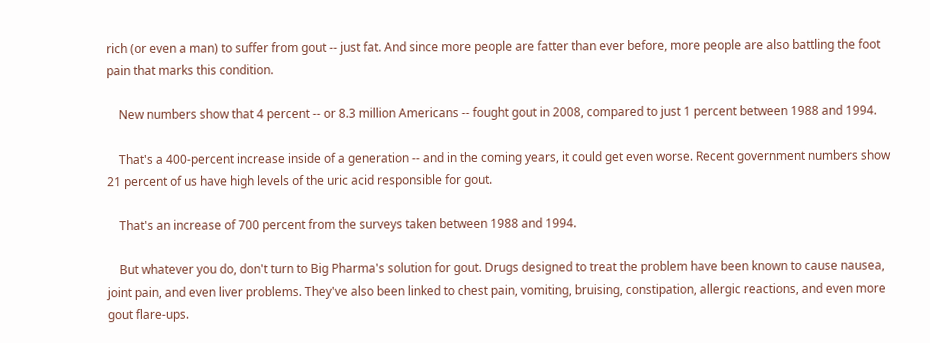rich (or even a man) to suffer from gout -- just fat. And since more people are fatter than ever before, more people are also battling the foot pain that marks this condition.

    New numbers show that 4 percent -- or 8.3 million Americans -- fought gout in 2008, compared to just 1 percent between 1988 and 1994.

    That's a 400-percent increase inside of a generation -- and in the coming years, it could get even worse. Recent government numbers show 21 percent of us have high levels of the uric acid responsible for gout.

    That's an increase of 700 percent from the surveys taken between 1988 and 1994.

    But whatever you do, don't turn to Big Pharma's solution for gout. Drugs designed to treat the problem have been known to cause nausea, joint pain, and even liver problems. They've also been linked to chest pain, vomiting, bruising, constipation, allergic reactions, and even more gout flare-ups.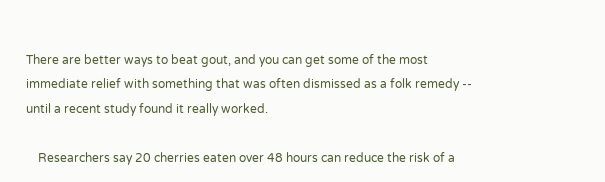There are better ways to beat gout, and you can get some of the most immediate relief with something that was often dismissed as a folk remedy -- until a recent study found it really worked.

    Researchers say 20 cherries eaten over 48 hours can reduce the risk of a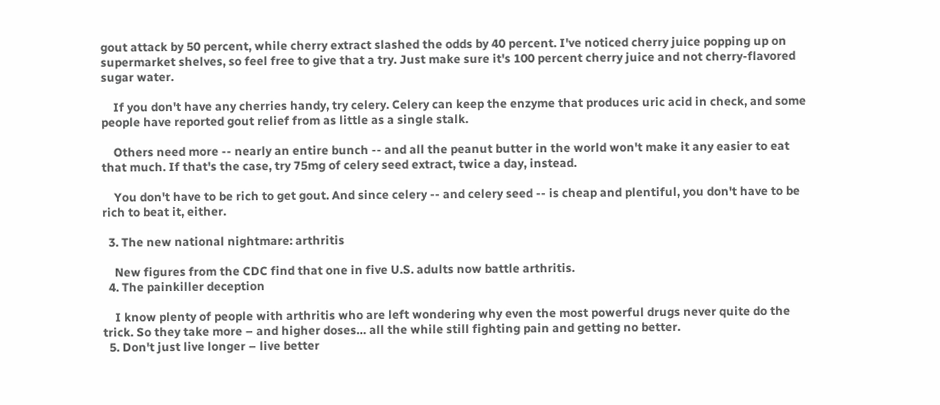gout attack by 50 percent, while cherry extract slashed the odds by 40 percent. I've noticed cherry juice popping up on supermarket shelves, so feel free to give that a try. Just make sure it's 100 percent cherry juice and not cherry-flavored sugar water.

    If you don't have any cherries handy, try celery. Celery can keep the enzyme that produces uric acid in check, and some people have reported gout relief from as little as a single stalk.

    Others need more -- nearly an entire bunch -- and all the peanut butter in the world won't make it any easier to eat that much. If that's the case, try 75mg of celery seed extract, twice a day, instead.

    You don't have to be rich to get gout. And since celery -- and celery seed -- is cheap and plentiful, you don't have to be rich to beat it, either.

  3. The new national nightmare: arthritis

    New figures from the CDC find that one in five U.S. adults now battle arthritis.
  4. The painkiller deception

    I know plenty of people with arthritis who are left wondering why even the most powerful drugs never quite do the trick. So they take more – and higher doses… all the while still fighting pain and getting no better.
  5. Don't just live longer – live better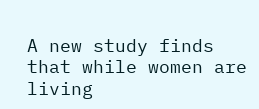A new study finds that while women are living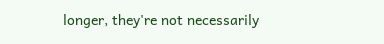longer, they're not necessarily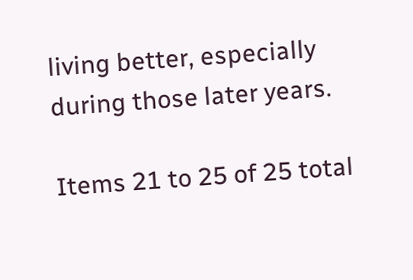living better, especially during those later years.

Items 21 to 25 of 25 total